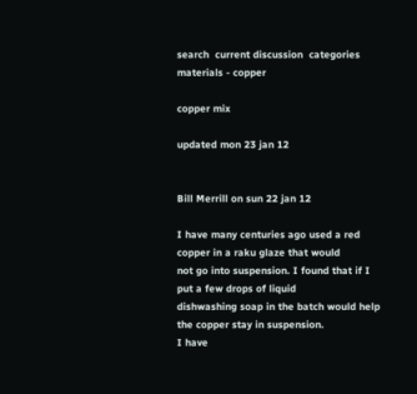search  current discussion  categories  materials - copper

copper mix

updated mon 23 jan 12


Bill Merrill on sun 22 jan 12

I have many centuries ago used a red copper in a raku glaze that would
not go into suspension. I found that if I put a few drops of liquid
dishwashing soap in the batch would help the copper stay in suspension.
I have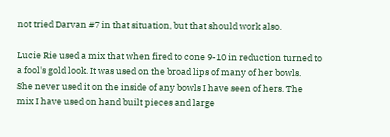not tried Darvan #7 in that situation, but that should work also.

Lucie Rie used a mix that when fired to cone 9-10 in reduction turned to
a fool's gold look. It was used on the broad lips of many of her bowls.
She never used it on the inside of any bowls I have seen of hers. The
mix I have used on hand built pieces and large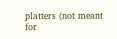platters (not meant for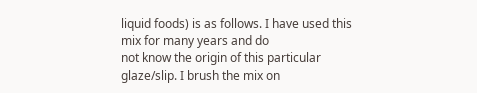liquid foods) is as follows. I have used this mix for many years and do
not know the origin of this particular glaze/slip. I brush the mix on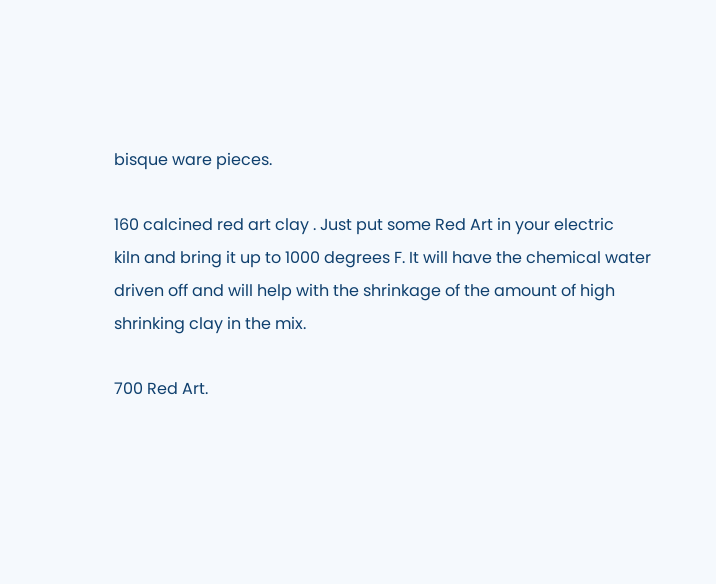bisque ware pieces.

160 calcined red art clay . Just put some Red Art in your electric
kiln and bring it up to 1000 degrees F. It will have the chemical water
driven off and will help with the shrinkage of the amount of high
shrinking clay in the mix.

700 Red Art.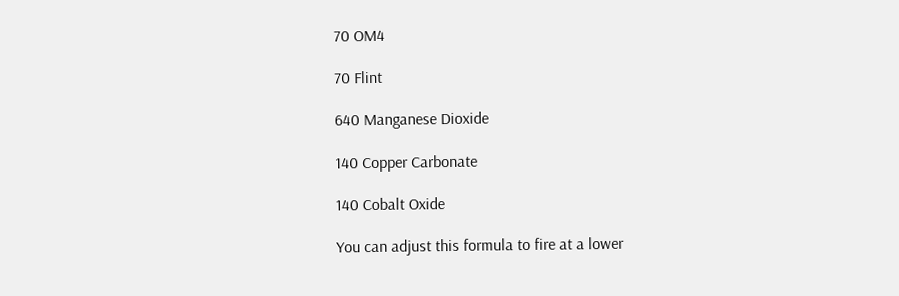70 OM4

70 Flint

640 Manganese Dioxide

140 Copper Carbonate

140 Cobalt Oxide

You can adjust this formula to fire at a lower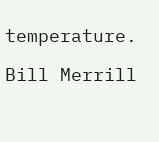temperature.

Bill Merrill